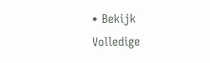• Bekijk Volledige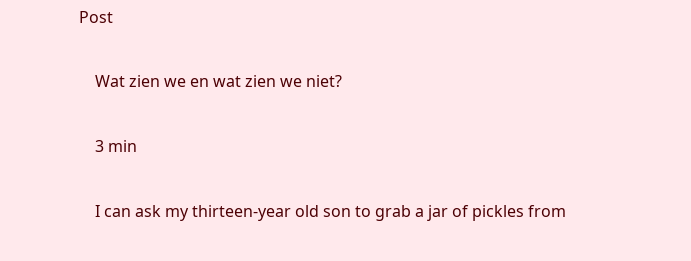Post

    Wat zien we en wat zien we niet?

    3 min

    I can ask my thirteen-year old son to grab a jar of pickles from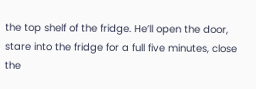the top shelf of the fridge. He’ll open the door, stare into the fridge for a full five minutes, close the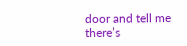door and tell me there’s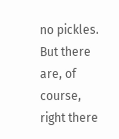no pickles. But there are, of course, right there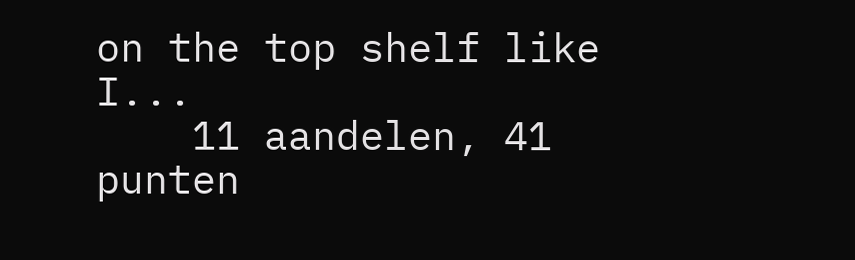on the top shelf like I...
    11 aandelen, 41 punten